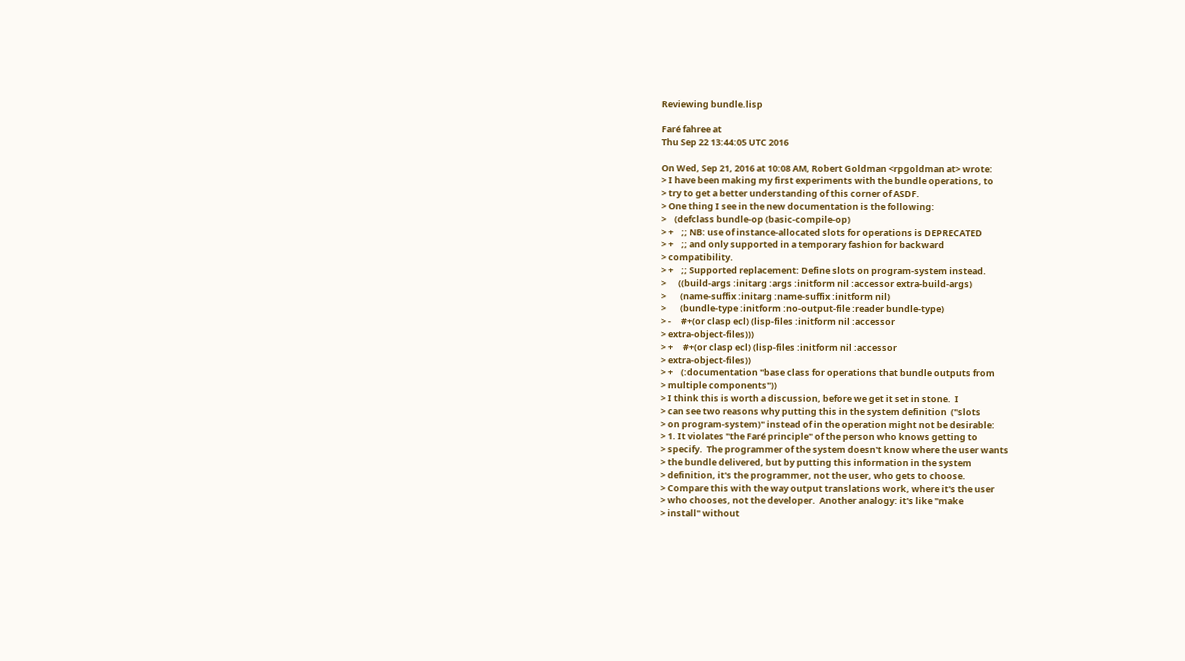Reviewing bundle.lisp

Faré fahree at
Thu Sep 22 13:44:05 UTC 2016

On Wed, Sep 21, 2016 at 10:08 AM, Robert Goldman <rpgoldman at> wrote:
> I have been making my first experiments with the bundle operations, to
> try to get a better understanding of this corner of ASDF.
> One thing I see in the new documentation is the following:
>    (defclass bundle-op (basic-compile-op)
> +    ;; NB: use of instance-allocated slots for operations is DEPRECATED
> +    ;; and only supported in a temporary fashion for backward
> compatibility.
> +    ;; Supported replacement: Define slots on program-system instead.
>      ((build-args :initarg :args :initform nil :accessor extra-build-args)
>       (name-suffix :initarg :name-suffix :initform nil)
>       (bundle-type :initform :no-output-file :reader bundle-type)
> -     #+(or clasp ecl) (lisp-files :initform nil :accessor
> extra-object-files)))
> +     #+(or clasp ecl) (lisp-files :initform nil :accessor
> extra-object-files))
> +    (:documentation "base class for operations that bundle outputs from
> multiple components"))
> I think this is worth a discussion, before we get it set in stone.  I
> can see two reasons why putting this in the system definition  ("slots
> on program-system)" instead of in the operation might not be desirable:
> 1. It violates "the Faré principle" of the person who knows getting to
> specify.  The programmer of the system doesn't know where the user wants
> the bundle delivered, but by putting this information in the system
> definition, it's the programmer, not the user, who gets to choose.
> Compare this with the way output translations work, where it's the user
> who chooses, not the developer.  Another analogy: it's like "make
> install" without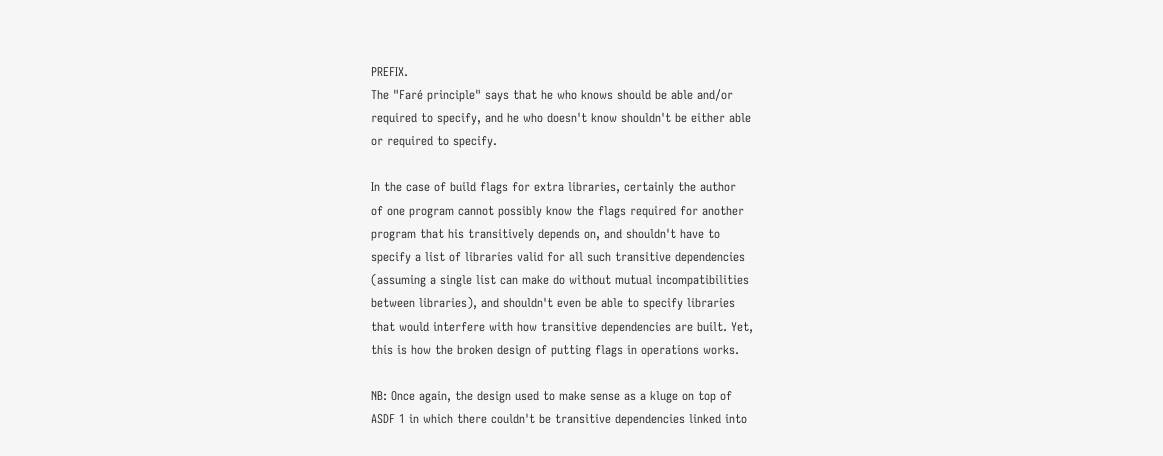PREFIX.
The "Faré principle" says that he who knows should be able and/or
required to specify, and he who doesn't know shouldn't be either able
or required to specify.

In the case of build flags for extra libraries, certainly the author
of one program cannot possibly know the flags required for another
program that his transitively depends on, and shouldn't have to
specify a list of libraries valid for all such transitive dependencies
(assuming a single list can make do without mutual incompatibilities
between libraries), and shouldn't even be able to specify libraries
that would interfere with how transitive dependencies are built. Yet,
this is how the broken design of putting flags in operations works.

NB: Once again, the design used to make sense as a kluge on top of
ASDF 1 in which there couldn't be transitive dependencies linked into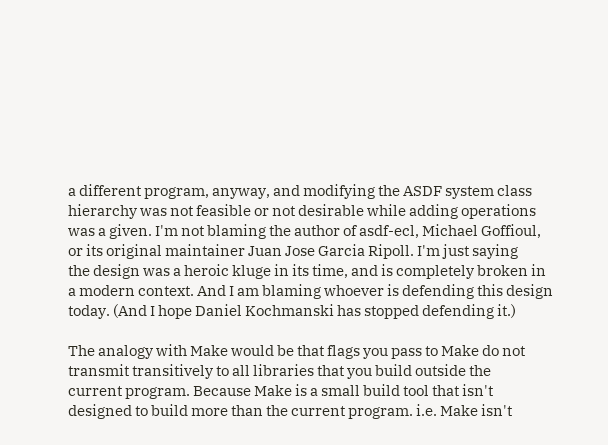a different program, anyway, and modifying the ASDF system class
hierarchy was not feasible or not desirable while adding operations
was a given. I'm not blaming the author of asdf-ecl, Michael Goffioul,
or its original maintainer Juan Jose Garcia Ripoll. I'm just saying
the design was a heroic kluge in its time, and is completely broken in
a modern context. And I am blaming whoever is defending this design
today. (And I hope Daniel Kochmanski has stopped defending it.)

The analogy with Make would be that flags you pass to Make do not
transmit transitively to all libraries that you build outside the
current program. Because Make is a small build tool that isn't
designed to build more than the current program. i.e. Make isn't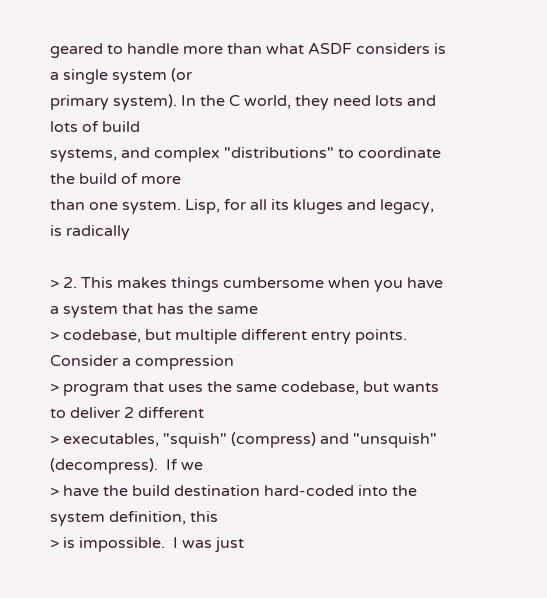geared to handle more than what ASDF considers is a single system (or
primary system). In the C world, they need lots and lots of build
systems, and complex "distributions" to coordinate the build of more
than one system. Lisp, for all its kluges and legacy, is radically

> 2. This makes things cumbersome when you have a system that has the same
> codebase, but multiple different entry points.  Consider a compression
> program that uses the same codebase, but wants to deliver 2 different
> executables, "squish" (compress) and "unsquish" (decompress).  If we
> have the build destination hard-coded into the system definition, this
> is impossible.  I was just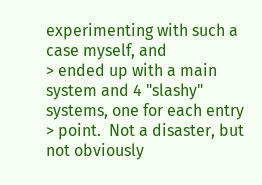experimenting with such a case myself, and
> ended up with a main system and 4 "slashy" systems, one for each entry
> point.  Not a disaster, but not obviously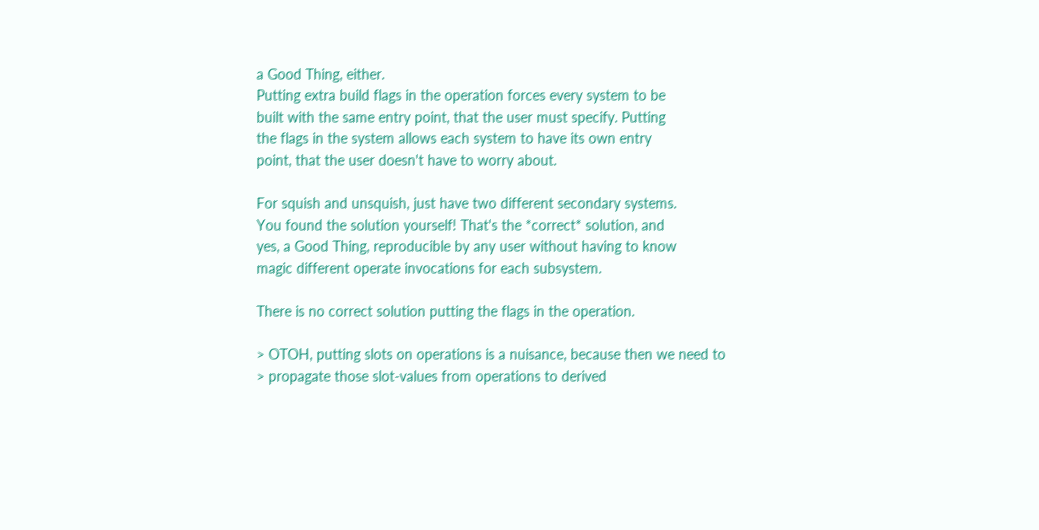a Good Thing, either.
Putting extra build flags in the operation forces every system to be
built with the same entry point, that the user must specify. Putting
the flags in the system allows each system to have its own entry
point, that the user doesn't have to worry about.

For squish and unsquish, just have two different secondary systems.
You found the solution yourself! That's the *correct* solution, and
yes, a Good Thing, reproducible by any user without having to know
magic different operate invocations for each subsystem.

There is no correct solution putting the flags in the operation.

> OTOH, putting slots on operations is a nuisance, because then we need to
> propagate those slot-values from operations to derived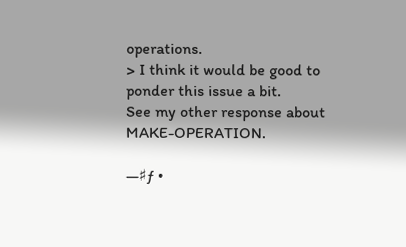operations.
> I think it would be good to ponder this issue a bit.
See my other response about MAKE-OPERATION.

—♯ƒ •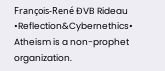François-René ÐVB Rideau •Reflection&Cybernethics•
Atheism is a non-prophet organization.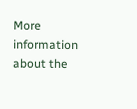More information about the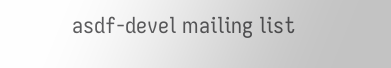asdf-devel mailing list